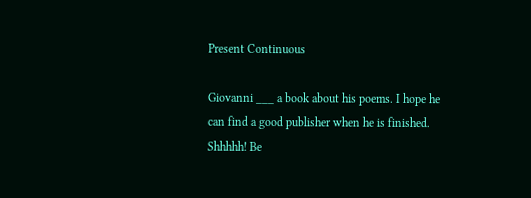Present Continuous

Giovanni ___ a book about his poems. I hope he can find a good publisher when he is finished.
Shhhhh! Be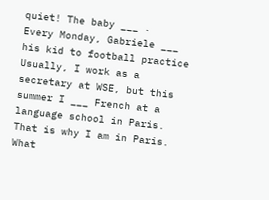quiet! The baby ___ .
Every Monday, Gabriele ___ his kid to football practice
Usually, I work as a secretary at WSE, but this summer I ___ French at a language school in Paris. That is why I am in Paris.
What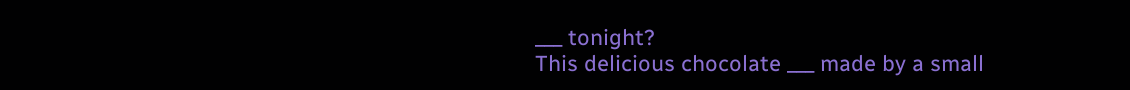___ tonight?
This delicious chocolate ___ made by a small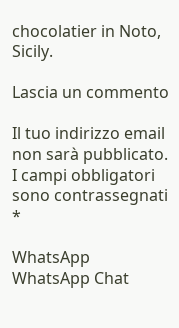chocolatier in Noto, Sicily.

Lascia un commento

Il tuo indirizzo email non sarà pubblicato. I campi obbligatori sono contrassegnati *

WhatsApp WhatsApp Chat